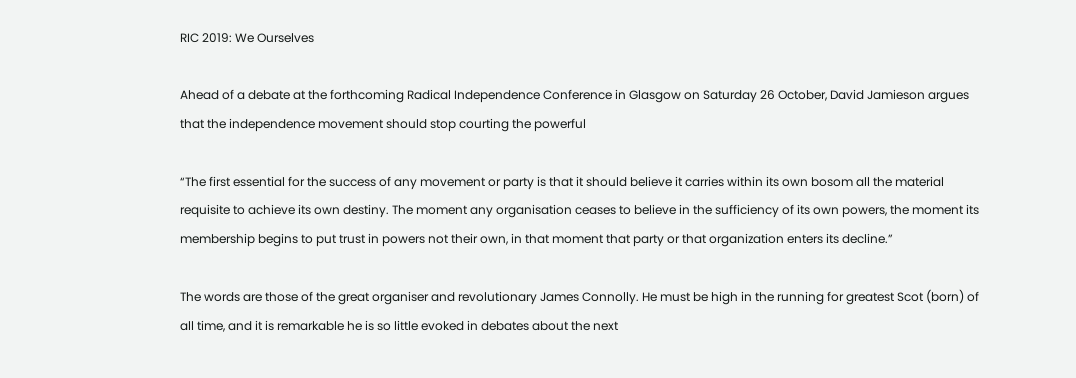RIC 2019: We Ourselves

Ahead of a debate at the forthcoming Radical Independence Conference in Glasgow on Saturday 26 October, David Jamieson argues that the independence movement should stop courting the powerful

“The first essential for the success of any movement or party is that it should believe it carries within its own bosom all the material requisite to achieve its own destiny. The moment any organisation ceases to believe in the sufficiency of its own powers, the moment its membership begins to put trust in powers not their own, in that moment that party or that organization enters its decline.”

The words are those of the great organiser and revolutionary James Connolly. He must be high in the running for greatest Scot (born) of all time, and it is remarkable he is so little evoked in debates about the next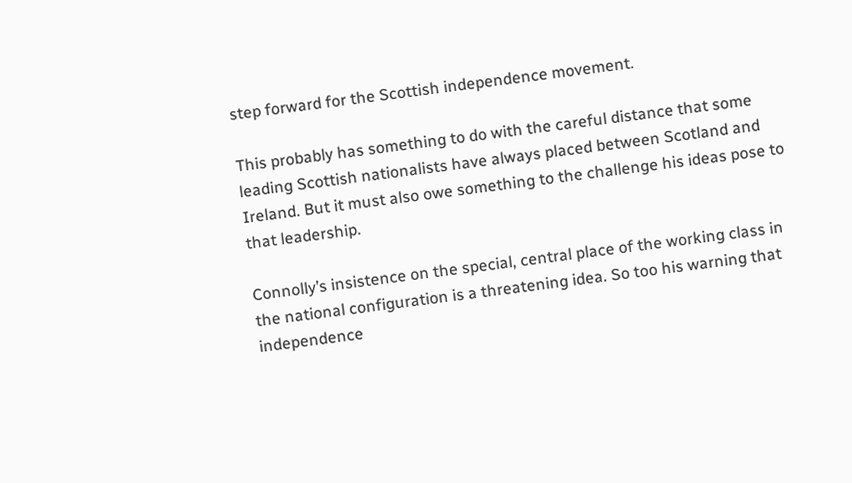step forward for the Scottish independence movement.

This probably has something to do with the careful distance that some leading Scottish nationalists have always placed between Scotland and Ireland. But it must also owe something to the challenge his ideas pose to that leadership.

Connolly’s insistence on the special, central place of the working class in the national configuration is a threatening idea. So too his warning that independence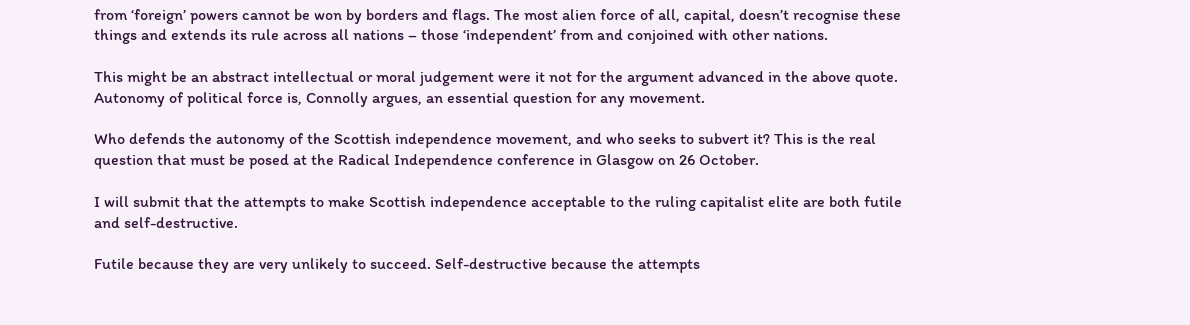from ‘foreign’ powers cannot be won by borders and flags. The most alien force of all, capital, doesn’t recognise these things and extends its rule across all nations – those ‘independent’ from and conjoined with other nations.

This might be an abstract intellectual or moral judgement were it not for the argument advanced in the above quote. Autonomy of political force is, Connolly argues, an essential question for any movement.

Who defends the autonomy of the Scottish independence movement, and who seeks to subvert it? This is the real question that must be posed at the Radical Independence conference in Glasgow on 26 October.

I will submit that the attempts to make Scottish independence acceptable to the ruling capitalist elite are both futile and self-destructive.

Futile because they are very unlikely to succeed. Self-destructive because the attempts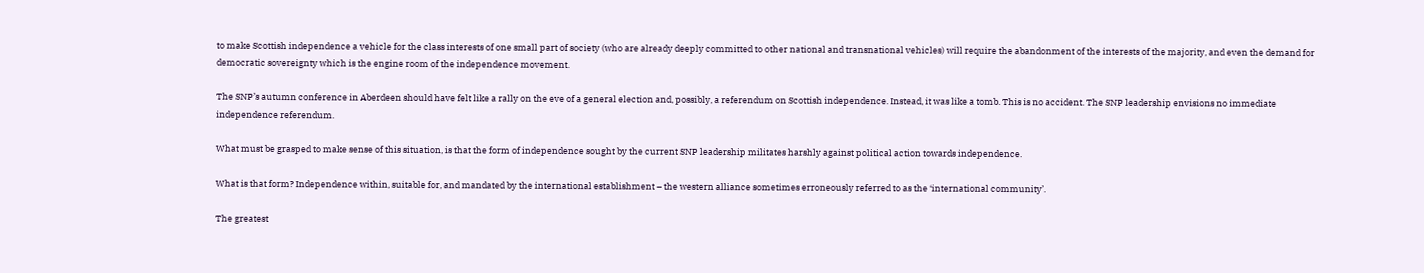to make Scottish independence a vehicle for the class interests of one small part of society (who are already deeply committed to other national and transnational vehicles) will require the abandonment of the interests of the majority, and even the demand for democratic sovereignty which is the engine room of the independence movement.

The SNP’s autumn conference in Aberdeen should have felt like a rally on the eve of a general election and, possibly, a referendum on Scottish independence. Instead, it was like a tomb. This is no accident. The SNP leadership envisions no immediate independence referendum.

What must be grasped to make sense of this situation, is that the form of independence sought by the current SNP leadership militates harshly against political action towards independence.

What is that form? Independence within, suitable for, and mandated by the international establishment – the western alliance sometimes erroneously referred to as the ‘international community’.

The greatest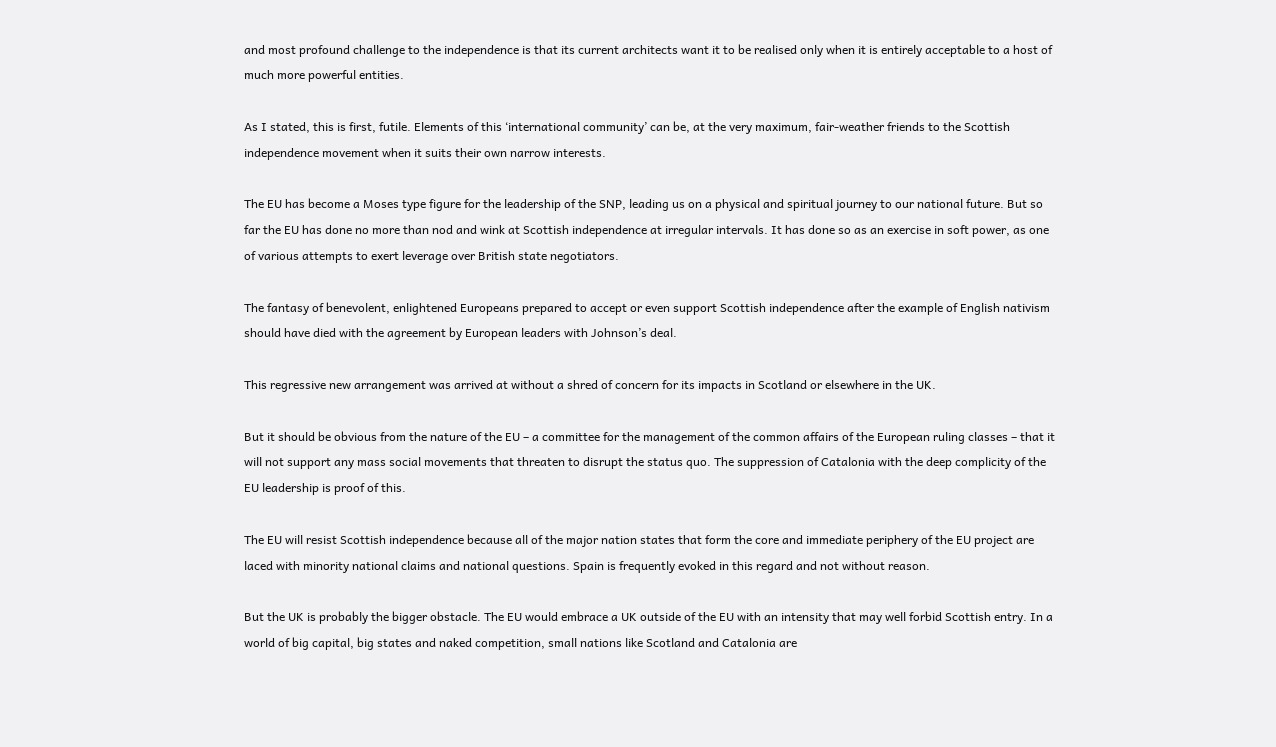and most profound challenge to the independence is that its current architects want it to be realised only when it is entirely acceptable to a host of much more powerful entities.

As I stated, this is first, futile. Elements of this ‘international community’ can be, at the very maximum, fair-weather friends to the Scottish independence movement when it suits their own narrow interests.

The EU has become a Moses type figure for the leadership of the SNP, leading us on a physical and spiritual journey to our national future. But so far the EU has done no more than nod and wink at Scottish independence at irregular intervals. It has done so as an exercise in soft power, as one of various attempts to exert leverage over British state negotiators.

The fantasy of benevolent, enlightened Europeans prepared to accept or even support Scottish independence after the example of English nativism should have died with the agreement by European leaders with Johnson’s deal.

This regressive new arrangement was arrived at without a shred of concern for its impacts in Scotland or elsewhere in the UK.

But it should be obvious from the nature of the EU – a committee for the management of the common affairs of the European ruling classes – that it will not support any mass social movements that threaten to disrupt the status quo. The suppression of Catalonia with the deep complicity of the EU leadership is proof of this.

The EU will resist Scottish independence because all of the major nation states that form the core and immediate periphery of the EU project are laced with minority national claims and national questions. Spain is frequently evoked in this regard and not without reason.

But the UK is probably the bigger obstacle. The EU would embrace a UK outside of the EU with an intensity that may well forbid Scottish entry. In a world of big capital, big states and naked competition, small nations like Scotland and Catalonia are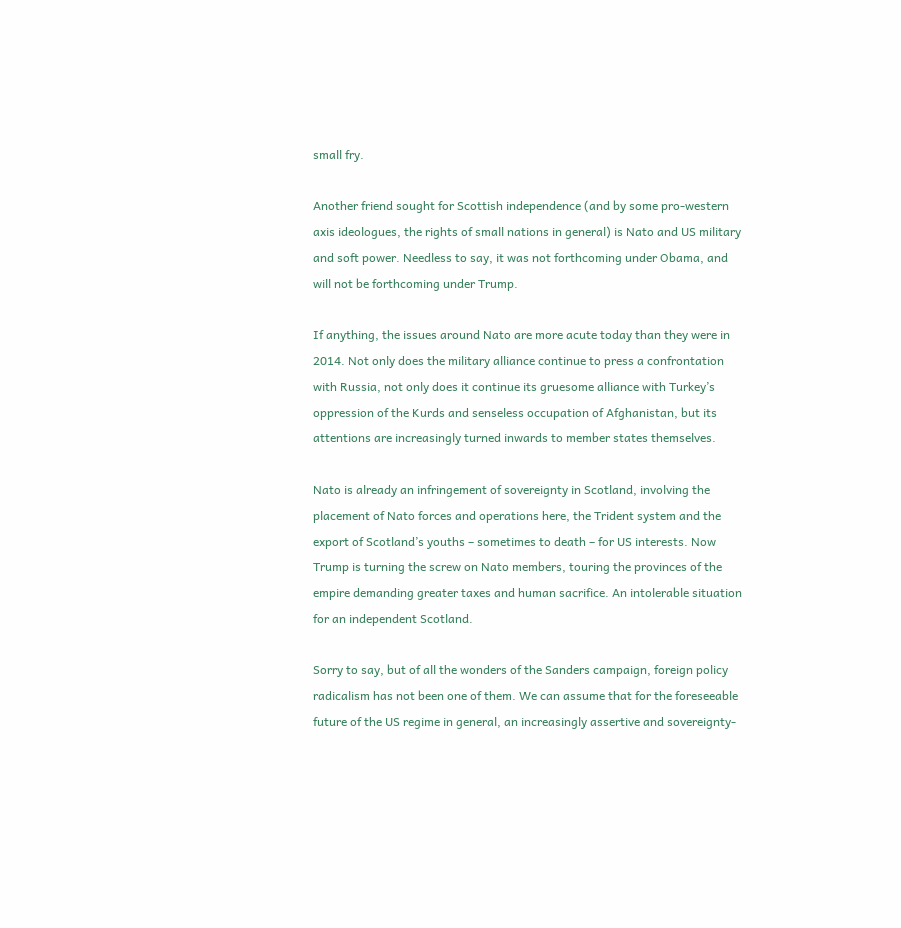small fry.

Another friend sought for Scottish independence (and by some pro-western axis ideologues, the rights of small nations in general) is Nato and US military and soft power. Needless to say, it was not forthcoming under Obama, and will not be forthcoming under Trump.

If anything, the issues around Nato are more acute today than they were in 2014. Not only does the military alliance continue to press a confrontation with Russia, not only does it continue its gruesome alliance with Turkey’s oppression of the Kurds and senseless occupation of Afghanistan, but its attentions are increasingly turned inwards to member states themselves.

Nato is already an infringement of sovereignty in Scotland, involving the placement of Nato forces and operations here, the Trident system and the export of Scotland’s youths – sometimes to death – for US interests. Now Trump is turning the screw on Nato members, touring the provinces of the empire demanding greater taxes and human sacrifice. An intolerable situation for an independent Scotland.

Sorry to say, but of all the wonders of the Sanders campaign, foreign policy radicalism has not been one of them. We can assume that for the foreseeable future of the US regime in general, an increasingly assertive and sovereignty-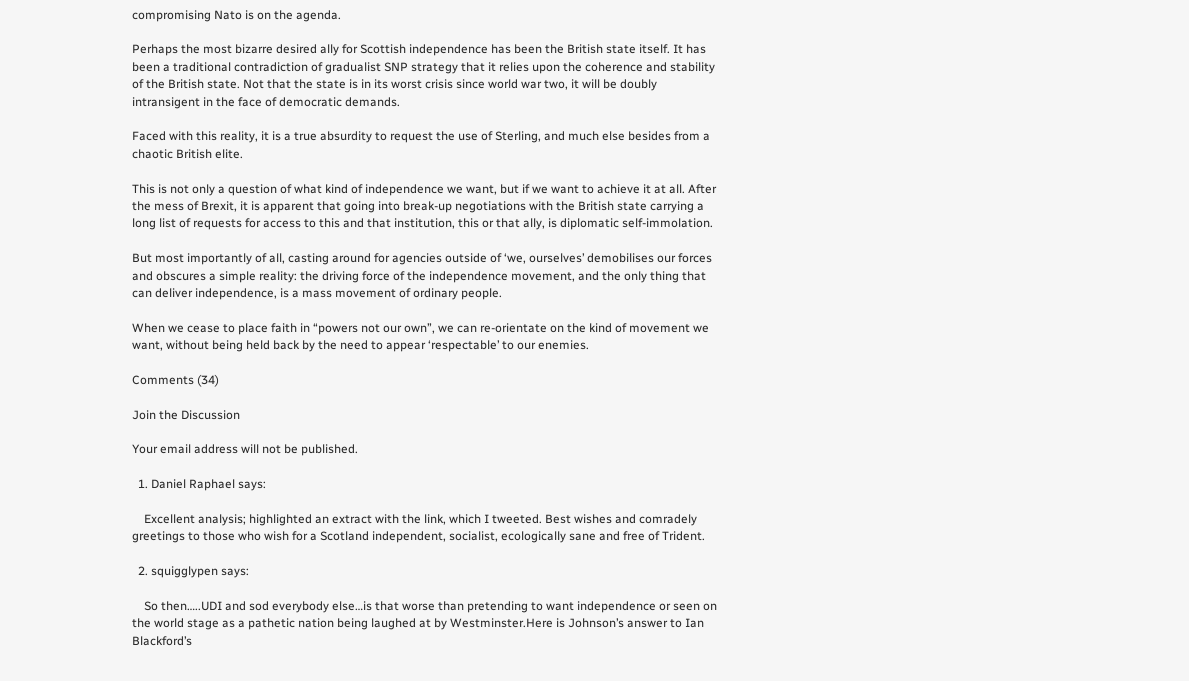compromising Nato is on the agenda.

Perhaps the most bizarre desired ally for Scottish independence has been the British state itself. It has been a traditional contradiction of gradualist SNP strategy that it relies upon the coherence and stability of the British state. Not that the state is in its worst crisis since world war two, it will be doubly intransigent in the face of democratic demands.

Faced with this reality, it is a true absurdity to request the use of Sterling, and much else besides from a chaotic British elite.

This is not only a question of what kind of independence we want, but if we want to achieve it at all. After the mess of Brexit, it is apparent that going into break-up negotiations with the British state carrying a long list of requests for access to this and that institution, this or that ally, is diplomatic self-immolation.

But most importantly of all, casting around for agencies outside of ‘we, ourselves’ demobilises our forces and obscures a simple reality: the driving force of the independence movement, and the only thing that can deliver independence, is a mass movement of ordinary people.

When we cease to place faith in “powers not our own”, we can re-orientate on the kind of movement we want, without being held back by the need to appear ‘respectable’ to our enemies.

Comments (34)

Join the Discussion

Your email address will not be published.

  1. Daniel Raphael says:

    Excellent analysis; highlighted an extract with the link, which I tweeted. Best wishes and comradely greetings to those who wish for a Scotland independent, socialist, ecologically sane and free of Trident.

  2. squigglypen says:

    So then…..UDI and sod everybody else…is that worse than pretending to want independence or seen on the world stage as a pathetic nation being laughed at by Westminster.Here is Johnson’s answer to Ian Blackford’s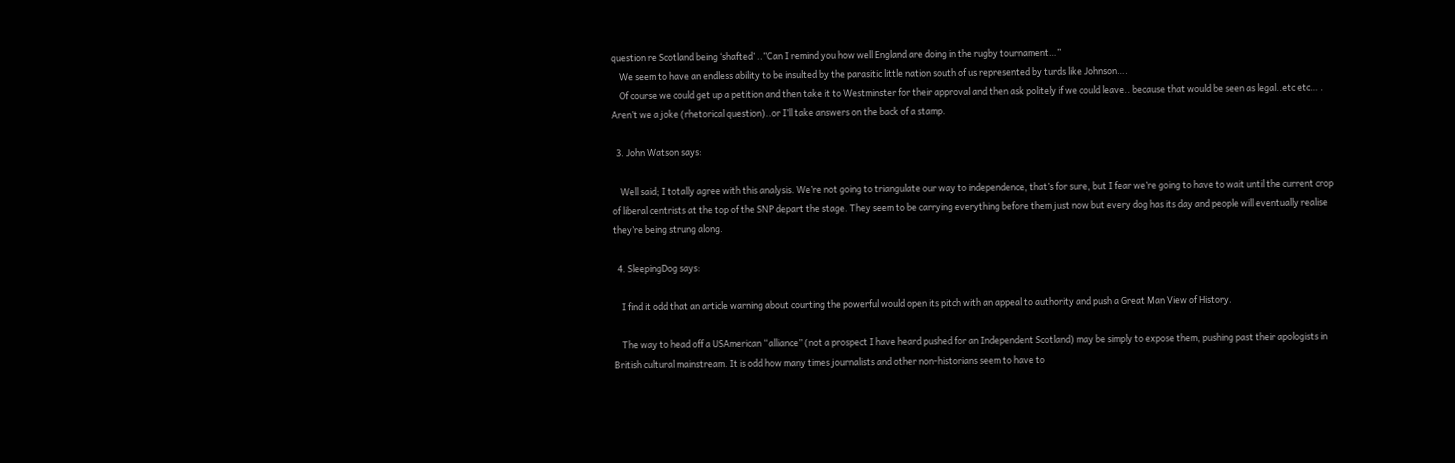question re Scotland being ‘shafted’ ..”Can I remind you how well England are doing in the rugby tournament…”
    We seem to have an endless ability to be insulted by the parasitic little nation south of us represented by turds like Johnson….
    Of course we could get up a petition and then take it to Westminster for their approval and then ask politely if we could leave.. because that would be seen as legal..etc etc… . Aren’t we a joke (rhetorical question)..or I’ll take answers on the back of a stamp.

  3. John Watson says:

    Well said; I totally agree with this analysis. We’re not going to triangulate our way to independence, that’s for sure, but I fear we’re going to have to wait until the current crop of liberal centrists at the top of the SNP depart the stage. They seem to be carrying everything before them just now but every dog has its day and people will eventually realise they’re being strung along.

  4. SleepingDog says:

    I find it odd that an article warning about courting the powerful would open its pitch with an appeal to authority and push a Great Man View of History.

    The way to head off a USAmerican “alliance” (not a prospect I have heard pushed for an Independent Scotland) may be simply to expose them, pushing past their apologists in British cultural mainstream. It is odd how many times journalists and other non-historians seem to have to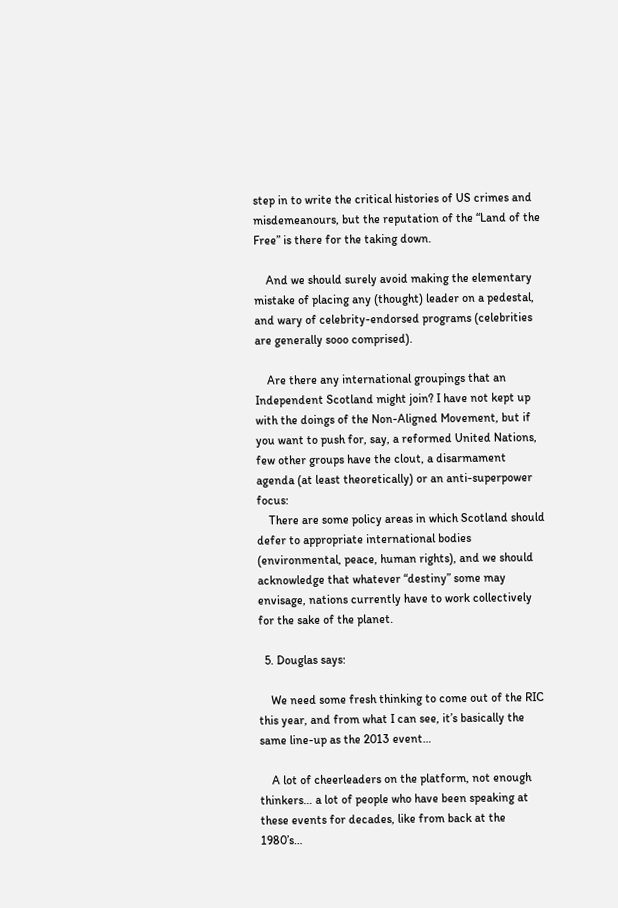step in to write the critical histories of US crimes and misdemeanours, but the reputation of the “Land of the Free” is there for the taking down.

    And we should surely avoid making the elementary mistake of placing any (thought) leader on a pedestal, and wary of celebrity-endorsed programs (celebrities are generally sooo comprised).

    Are there any international groupings that an Independent Scotland might join? I have not kept up with the doings of the Non-Aligned Movement, but if you want to push for, say, a reformed United Nations, few other groups have the clout, a disarmament agenda (at least theoretically) or an anti-superpower focus:
    There are some policy areas in which Scotland should defer to appropriate international bodies (environmental, peace, human rights), and we should acknowledge that whatever “destiny” some may envisage, nations currently have to work collectively for the sake of the planet.

  5. Douglas says:

    We need some fresh thinking to come out of the RIC this year, and from what I can see, it’s basically the same line-up as the 2013 event…

    A lot of cheerleaders on the platform, not enough thinkers… a lot of people who have been speaking at these events for decades, like from back at the 1980’s…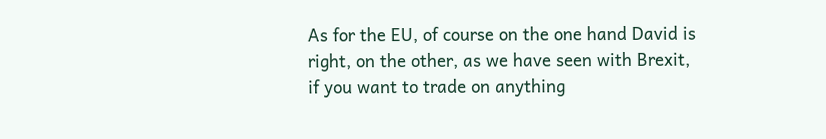As for the EU, of course on the one hand David is right, on the other, as we have seen with Brexit, if you want to trade on anything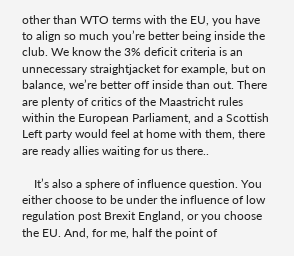other than WTO terms with the EU, you have to align so much you’re better being inside the club. We know the 3% deficit criteria is an unnecessary straightjacket for example, but on balance, we’re better off inside than out. There are plenty of critics of the Maastricht rules within the European Parliament, and a Scottish Left party would feel at home with them, there are ready allies waiting for us there..

    It’s also a sphere of influence question. You either choose to be under the influence of low regulation post Brexit England, or you choose the EU. And, for me, half the point of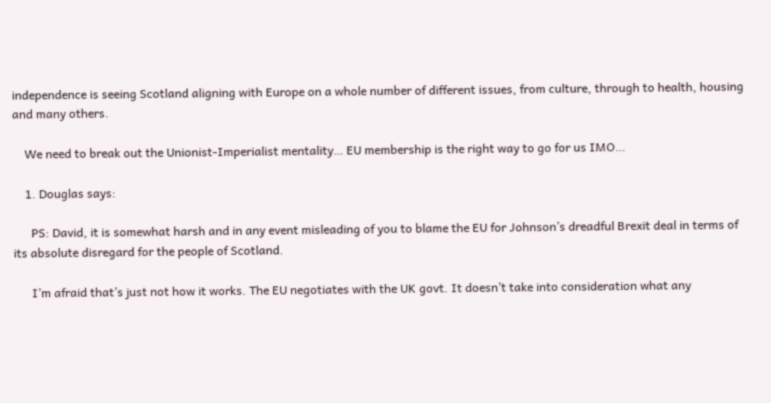independence is seeing Scotland aligning with Europe on a whole number of different issues, from culture, through to health, housing and many others.

    We need to break out the Unionist-Imperialist mentality… EU membership is the right way to go for us IMO…

    1. Douglas says:

      PS: David, it is somewhat harsh and in any event misleading of you to blame the EU for Johnson’s dreadful Brexit deal in terms of its absolute disregard for the people of Scotland.

      I’m afraid that’s just not how it works. The EU negotiates with the UK govt. It doesn’t take into consideration what any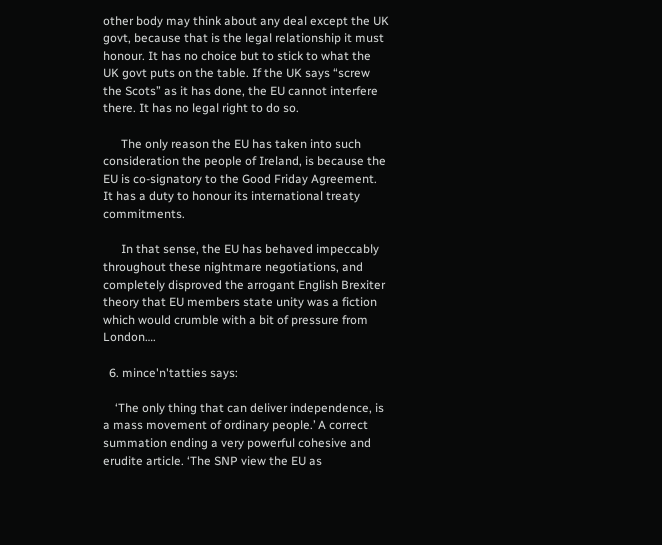other body may think about any deal except the UK govt, because that is the legal relationship it must honour. It has no choice but to stick to what the UK govt puts on the table. If the UK says “screw the Scots” as it has done, the EU cannot interfere there. It has no legal right to do so.

      The only reason the EU has taken into such consideration the people of Ireland, is because the EU is co-signatory to the Good Friday Agreement. It has a duty to honour its international treaty commitments.

      In that sense, the EU has behaved impeccably throughout these nightmare negotiations, and completely disproved the arrogant English Brexiter theory that EU members state unity was a fiction which would crumble with a bit of pressure from London….

  6. mince'n'tatties says:

    ‘The only thing that can deliver independence, is a mass movement of ordinary people.’ A correct summation ending a very powerful cohesive and erudite article. ‘The SNP view the EU as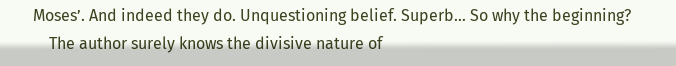Moses’. And indeed they do. Unquestioning belief. Superb… So why the beginning?
    The author surely knows the divisive nature of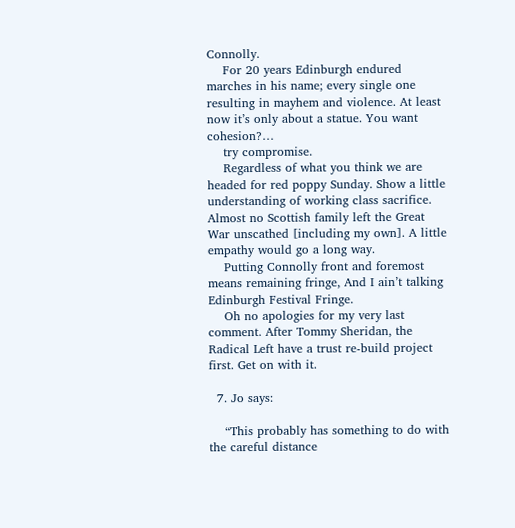Connolly.
    For 20 years Edinburgh endured marches in his name; every single one resulting in mayhem and violence. At least now it’s only about a statue. You want cohesion?…
    try compromise.
    Regardless of what you think we are headed for red poppy Sunday. Show a little understanding of working class sacrifice. Almost no Scottish family left the Great War unscathed [including my own]. A little empathy would go a long way.
    Putting Connolly front and foremost means remaining fringe, And I ain’t talking Edinburgh Festival Fringe.
    Oh no apologies for my very last comment. After Tommy Sheridan, the Radical Left have a trust re-build project first. Get on with it.

  7. Jo says:

    “This probably has something to do with the careful distance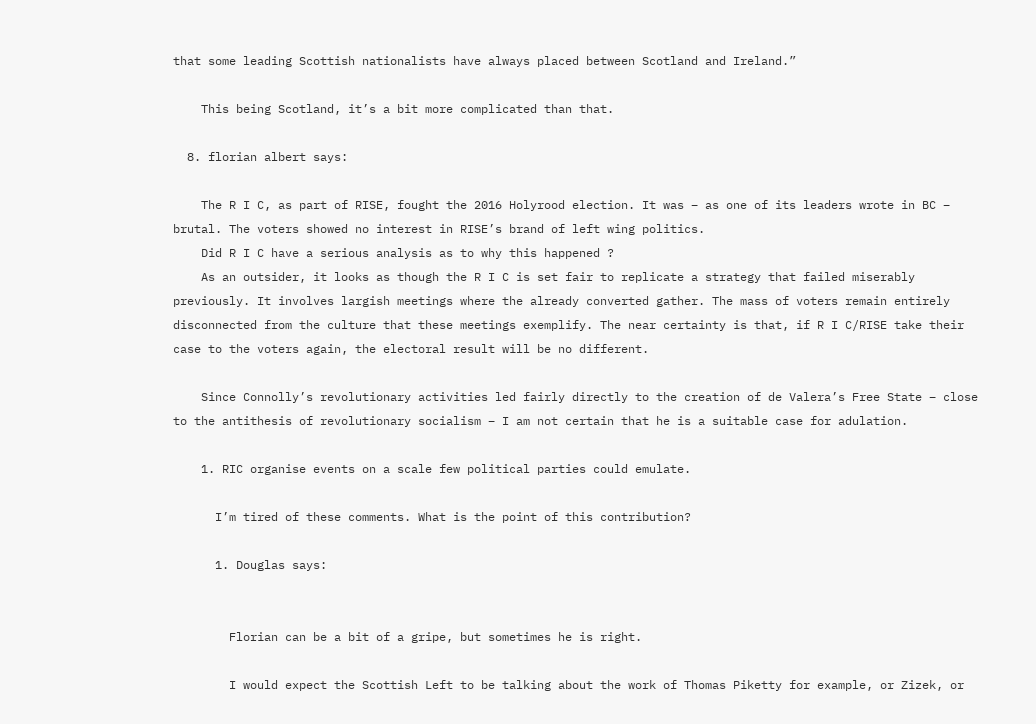that some leading Scottish nationalists have always placed between Scotland and Ireland.”

    This being Scotland, it’s a bit more complicated than that.

  8. florian albert says:

    The R I C, as part of RISE, fought the 2016 Holyrood election. It was – as one of its leaders wrote in BC – brutal. The voters showed no interest in RISE’s brand of left wing politics.
    Did R I C have a serious analysis as to why this happened ?
    As an outsider, it looks as though the R I C is set fair to replicate a strategy that failed miserably previously. It involves largish meetings where the already converted gather. The mass of voters remain entirely disconnected from the culture that these meetings exemplify. The near certainty is that, if R I C/RISE take their case to the voters again, the electoral result will be no different.

    Since Connolly’s revolutionary activities led fairly directly to the creation of de Valera’s Free State – close to the antithesis of revolutionary socialism – I am not certain that he is a suitable case for adulation.

    1. RIC organise events on a scale few political parties could emulate.

      I’m tired of these comments. What is the point of this contribution?

      1. Douglas says:


        Florian can be a bit of a gripe, but sometimes he is right.

        I would expect the Scottish Left to be talking about the work of Thomas Piketty for example, or Zizek, or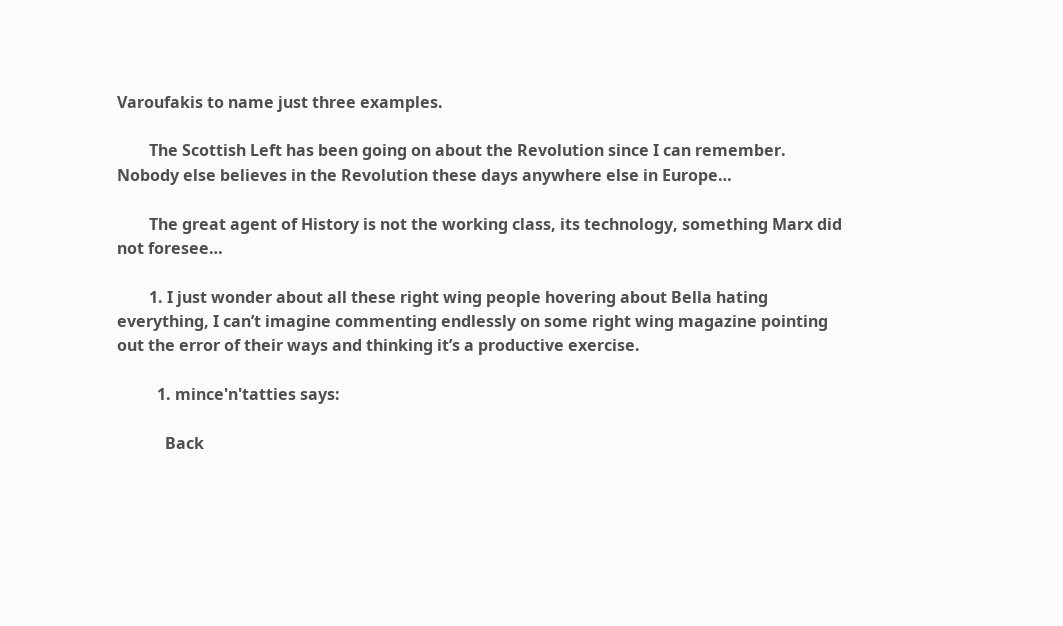Varoufakis to name just three examples.

        The Scottish Left has been going on about the Revolution since I can remember. Nobody else believes in the Revolution these days anywhere else in Europe…

        The great agent of History is not the working class, its technology, something Marx did not foresee…

        1. I just wonder about all these right wing people hovering about Bella hating everything, I can’t imagine commenting endlessly on some right wing magazine pointing out the error of their ways and thinking it’s a productive exercise.

          1. mince'n'tatties says:

            Back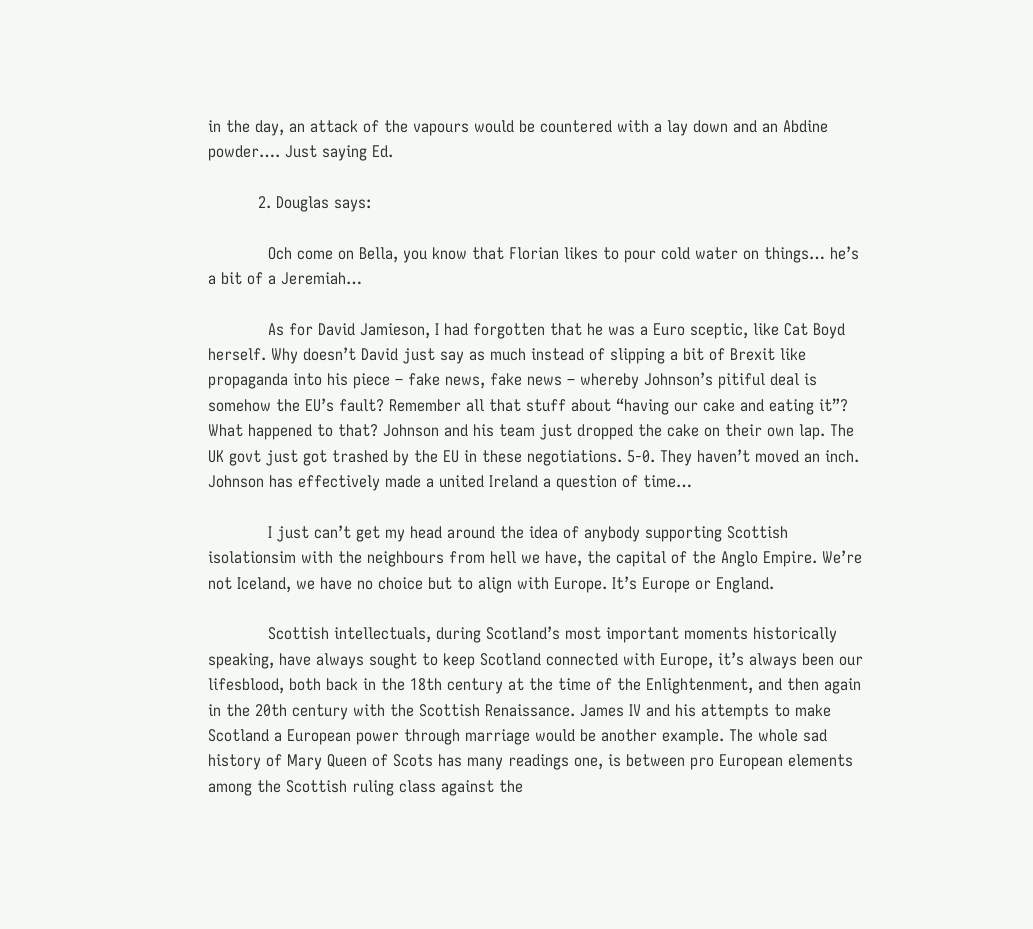in the day, an attack of the vapours would be countered with a lay down and an Abdine powder…. Just saying Ed.

          2. Douglas says:

            Och come on Bella, you know that Florian likes to pour cold water on things… he’s a bit of a Jeremiah…

            As for David Jamieson, I had forgotten that he was a Euro sceptic, like Cat Boyd herself. Why doesn’t David just say as much instead of slipping a bit of Brexit like propaganda into his piece – fake news, fake news – whereby Johnson’s pitiful deal is somehow the EU’s fault? Remember all that stuff about “having our cake and eating it”? What happened to that? Johnson and his team just dropped the cake on their own lap. The UK govt just got trashed by the EU in these negotiations. 5-0. They haven’t moved an inch. Johnson has effectively made a united Ireland a question of time…

            I just can’t get my head around the idea of anybody supporting Scottish isolationsim with the neighbours from hell we have, the capital of the Anglo Empire. We’re not Iceland, we have no choice but to align with Europe. It’s Europe or England.

            Scottish intellectuals, during Scotland’s most important moments historically speaking, have always sought to keep Scotland connected with Europe, it’s always been our lifesblood, both back in the 18th century at the time of the Enlightenment, and then again in the 20th century with the Scottish Renaissance. James IV and his attempts to make Scotland a European power through marriage would be another example. The whole sad history of Mary Queen of Scots has many readings one, is between pro European elements among the Scottish ruling class against the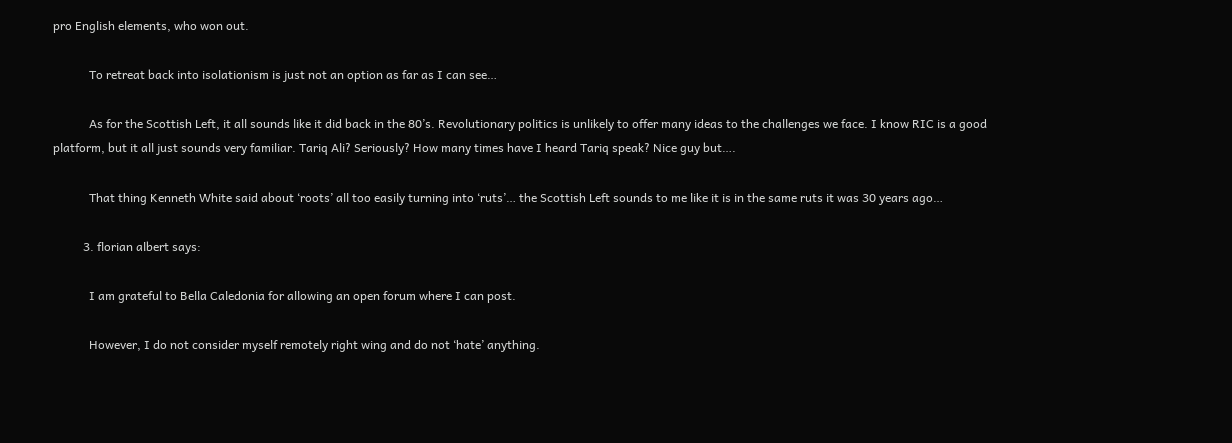pro English elements, who won out.

            To retreat back into isolationism is just not an option as far as I can see…

            As for the Scottish Left, it all sounds like it did back in the 80’s. Revolutionary politics is unlikely to offer many ideas to the challenges we face. I know RIC is a good platform, but it all just sounds very familiar. Tariq Ali? Seriously? How many times have I heard Tariq speak? Nice guy but….

            That thing Kenneth White said about ‘roots’ all too easily turning into ‘ruts’… the Scottish Left sounds to me like it is in the same ruts it was 30 years ago…

          3. florian albert says:

            I am grateful to Bella Caledonia for allowing an open forum where I can post.

            However, I do not consider myself remotely right wing and do not ‘hate’ anything.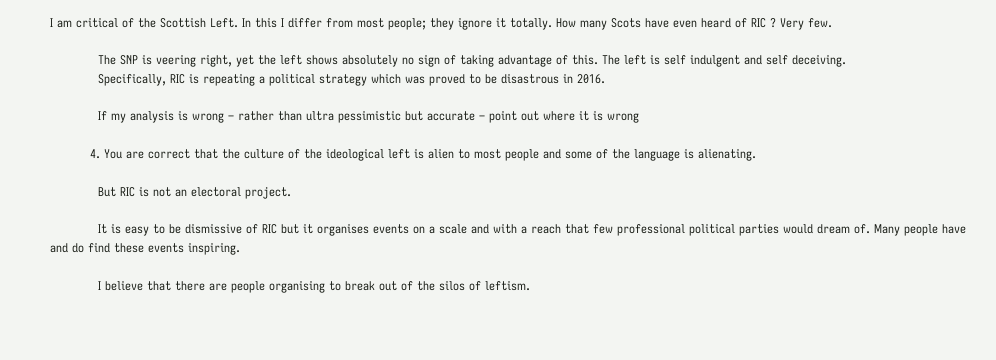I am critical of the Scottish Left. In this I differ from most people; they ignore it totally. How many Scots have even heard of RIC ? Very few.

            The SNP is veering right, yet the left shows absolutely no sign of taking advantage of this. The left is self indulgent and self deceiving.
            Specifically, RIC is repeating a political strategy which was proved to be disastrous in 2016.

            If my analysis is wrong – rather than ultra pessimistic but accurate – point out where it is wrong

          4. You are correct that the culture of the ideological left is alien to most people and some of the language is alienating.

            But RIC is not an electoral project.

            It is easy to be dismissive of RIC but it organises events on a scale and with a reach that few professional political parties would dream of. Many people have and do find these events inspiring.

            I believe that there are people organising to break out of the silos of leftism.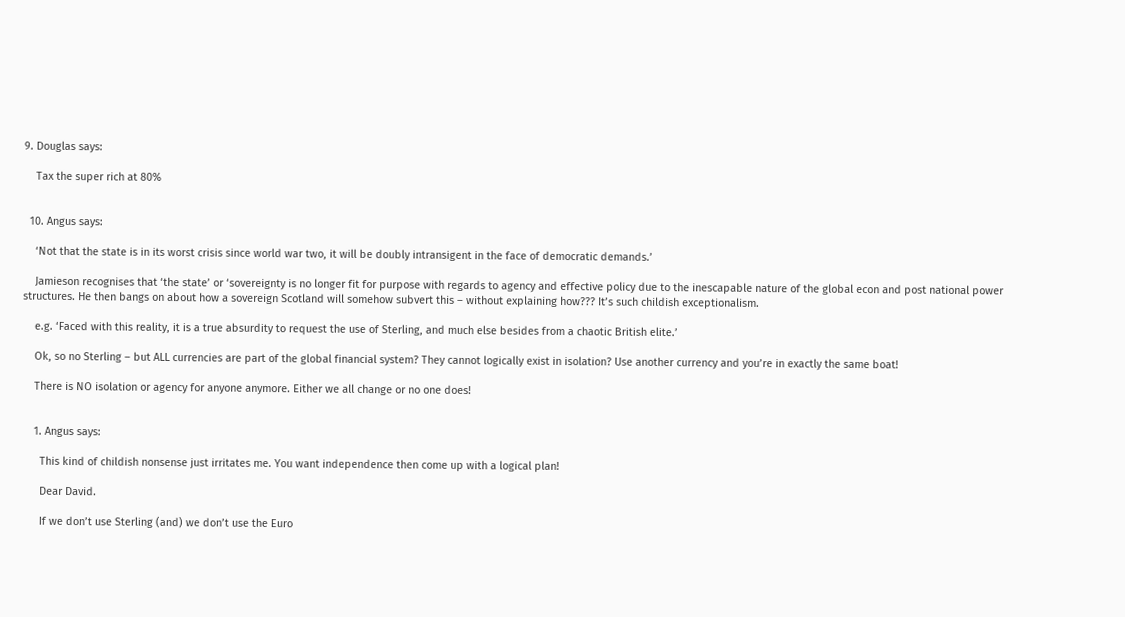9. Douglas says:

    Tax the super rich at 80%


  10. Angus says:

    ‘Not that the state is in its worst crisis since world war two, it will be doubly intransigent in the face of democratic demands.’

    Jamieson recognises that ‘the state’ or ‘sovereignty is no longer fit for purpose with regards to agency and effective policy due to the inescapable nature of the global econ and post national power structures. He then bangs on about how a sovereign Scotland will somehow subvert this – without explaining how??? It’s such childish exceptionalism.

    e.g. ‘Faced with this reality, it is a true absurdity to request the use of Sterling, and much else besides from a chaotic British elite.’

    Ok, so no Sterling – but ALL currencies are part of the global financial system? They cannot logically exist in isolation? Use another currency and you’re in exactly the same boat!

    There is NO isolation or agency for anyone anymore. Either we all change or no one does!


    1. Angus says:

      This kind of childish nonsense just irritates me. You want independence then come up with a logical plan!

      Dear David.

      If we don’t use Sterling (and) we don’t use the Euro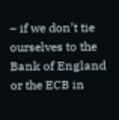– if we don’t tie ourselves to the Bank of England or the ECB in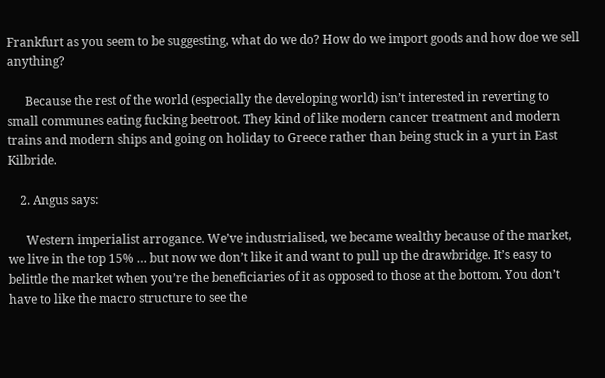Frankfurt as you seem to be suggesting, what do we do? How do we import goods and how doe we sell anything?

      Because the rest of the world (especially the developing world) isn’t interested in reverting to small communes eating fucking beetroot. They kind of like modern cancer treatment and modern trains and modern ships and going on holiday to Greece rather than being stuck in a yurt in East Kilbride.

    2. Angus says:

      Western imperialist arrogance. We’ve industrialised, we became wealthy because of the market, we live in the top 15% … but now we don’t like it and want to pull up the drawbridge. It’s easy to belittle the market when you’re the beneficiaries of it as opposed to those at the bottom. You don’t have to like the macro structure to see the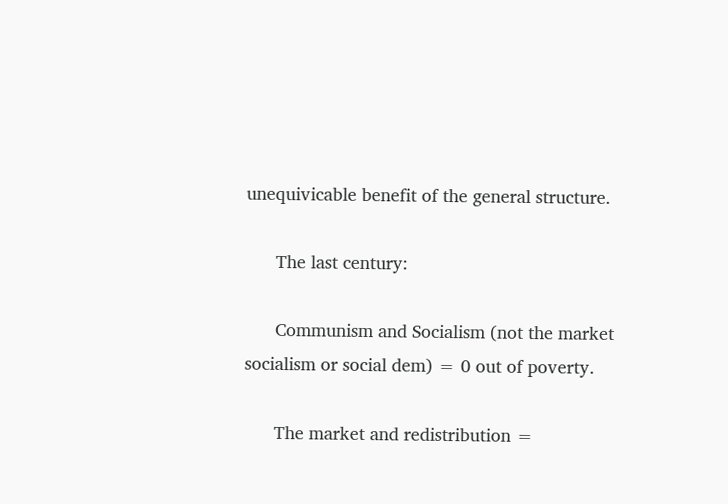unequivicable benefit of the general structure.

      The last century:

      Communism and Socialism (not the market socialism or social dem) = 0 out of poverty.

      The market and redistribution =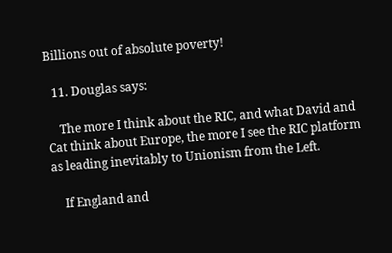Billions out of absolute poverty!

  11. Douglas says:

    The more I think about the RIC, and what David and Cat think about Europe, the more I see the RIC platform as leading inevitably to Unionism from the Left.

    If England and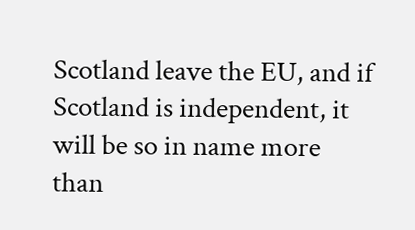Scotland leave the EU, and if Scotland is independent, it will be so in name more than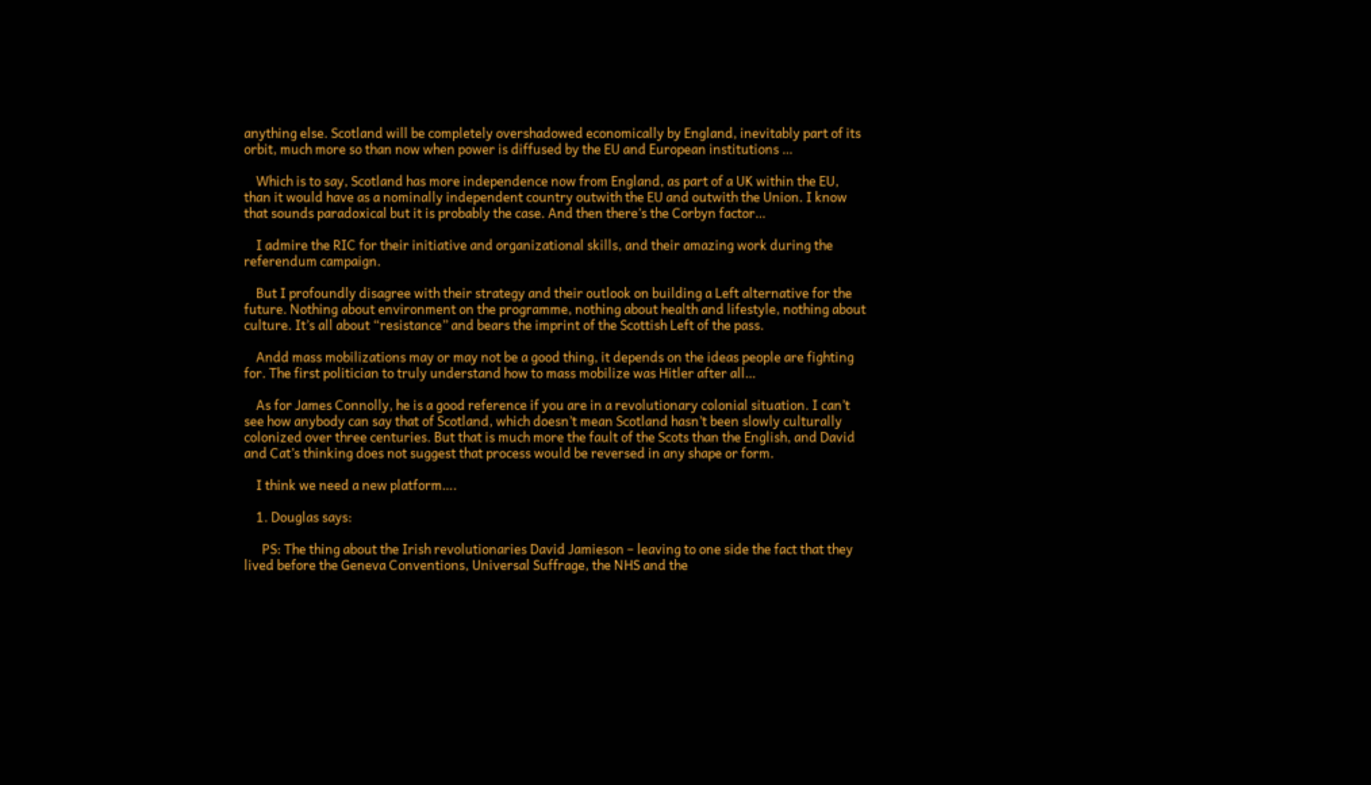anything else. Scotland will be completely overshadowed economically by England, inevitably part of its orbit, much more so than now when power is diffused by the EU and European institutions …

    Which is to say, Scotland has more independence now from England, as part of a UK within the EU, than it would have as a nominally independent country outwith the EU and outwith the Union. I know that sounds paradoxical but it is probably the case. And then there’s the Corbyn factor…

    I admire the RIC for their initiative and organizational skills, and their amazing work during the referendum campaign.

    But I profoundly disagree with their strategy and their outlook on building a Left alternative for the future. Nothing about environment on the programme, nothing about health and lifestyle, nothing about culture. It’s all about “resistance” and bears the imprint of the Scottish Left of the pass.

    Andd mass mobilizations may or may not be a good thing, it depends on the ideas people are fighting for. The first politician to truly understand how to mass mobilize was Hitler after all…

    As for James Connolly, he is a good reference if you are in a revolutionary colonial situation. I can’t see how anybody can say that of Scotland, which doesn’t mean Scotland hasn’t been slowly culturally colonized over three centuries. But that is much more the fault of the Scots than the English, and David and Cat’s thinking does not suggest that process would be reversed in any shape or form.

    I think we need a new platform….

    1. Douglas says:

      PS: The thing about the Irish revolutionaries David Jamieson – leaving to one side the fact that they lived before the Geneva Conventions, Universal Suffrage, the NHS and the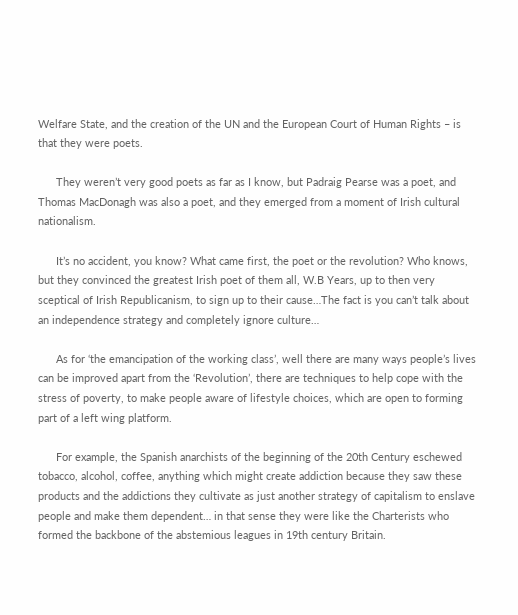Welfare State, and the creation of the UN and the European Court of Human Rights – is that they were poets.

      They weren’t very good poets as far as I know, but Padraig Pearse was a poet, and Thomas MacDonagh was also a poet, and they emerged from a moment of Irish cultural nationalism.

      It’s no accident, you know? What came first, the poet or the revolution? Who knows, but they convinced the greatest Irish poet of them all, W.B Years, up to then very sceptical of Irish Republicanism, to sign up to their cause…The fact is you can’t talk about an independence strategy and completely ignore culture…

      As for ‘the emancipation of the working class’, well there are many ways people’s lives can be improved apart from the ‘Revolution’, there are techniques to help cope with the stress of poverty, to make people aware of lifestyle choices, which are open to forming part of a left wing platform.

      For example, the Spanish anarchists of the beginning of the 20th Century eschewed tobacco, alcohol, coffee, anything which might create addiction because they saw these products and the addictions they cultivate as just another strategy of capitalism to enslave people and make them dependent… in that sense they were like the Charterists who formed the backbone of the abstemious leagues in 19th century Britain.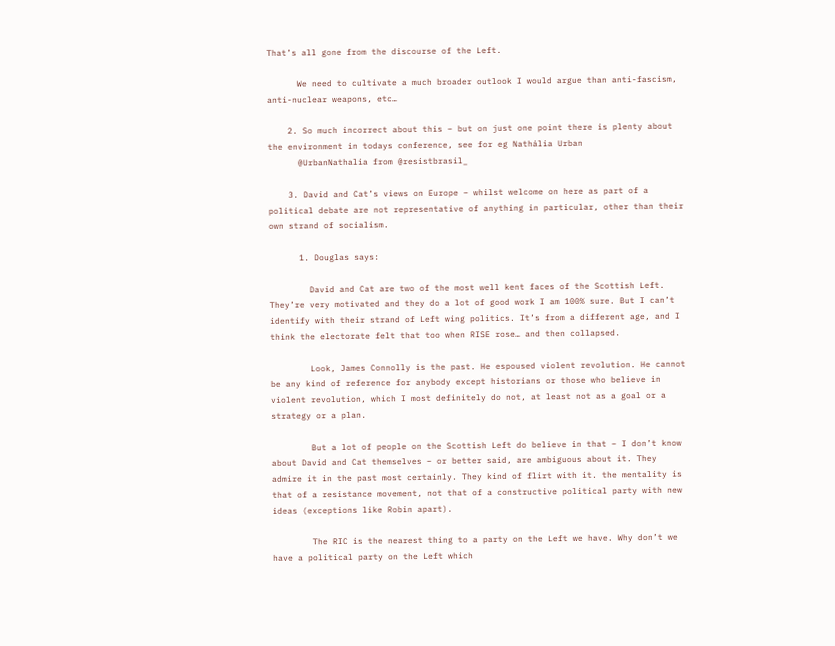That’s all gone from the discourse of the Left.

      We need to cultivate a much broader outlook I would argue than anti-fascism, anti-nuclear weapons, etc…

    2. So much incorrect about this – but on just one point there is plenty about the environment in todays conference, see for eg Nathália Urban
      @UrbanNathalia from @resistbrasil_

    3. David and Cat’s views on Europe – whilst welcome on here as part of a political debate are not representative of anything in particular, other than their own strand of socialism.

      1. Douglas says:

        David and Cat are two of the most well kent faces of the Scottish Left. They’re very motivated and they do a lot of good work I am 100% sure. But I can’t identify with their strand of Left wing politics. It’s from a different age, and I think the electorate felt that too when RISE rose… and then collapsed.

        Look, James Connolly is the past. He espoused violent revolution. He cannot be any kind of reference for anybody except historians or those who believe in violent revolution, which I most definitely do not, at least not as a goal or a strategy or a plan.

        But a lot of people on the Scottish Left do believe in that – I don’t know about David and Cat themselves – or better said, are ambiguous about it. They admire it in the past most certainly. They kind of flirt with it. the mentality is that of a resistance movement, not that of a constructive political party with new ideas (exceptions like Robin apart).

        The RIC is the nearest thing to a party on the Left we have. Why don’t we have a political party on the Left which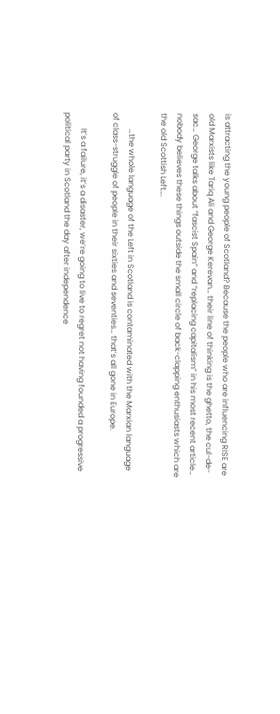is attracting the young people of Scotland? Because the people who are influencing RISE are old Marxists like Tariq Ali and George Kerevan… their line of thinking is the ghetto, the cul-de-sac… George talks about “fascist Spain” and “replacing capitalism” in his most recent article… nobody believes these things outside the small circle of back-clapping enthusiasts which are the old Scottish Left….

        …the whole language of the Left in Scotland is contaminated with the Marxian language of class-struggle of people in their sixties and seventies… that’s all gone in Europe.

        It’s a failure, it’s a disaster, we’re going to live to regret not having founded a progressive political party in Scotland the day after independence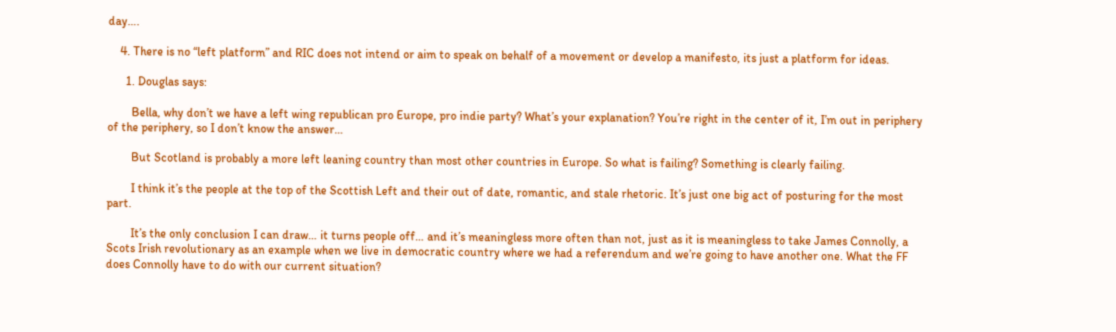day….

    4. There is no “left platform” and RIC does not intend or aim to speak on behalf of a movement or develop a manifesto, its just a platform for ideas.

      1. Douglas says:

        Bella, why don’t we have a left wing republican pro Europe, pro indie party? What’s your explanation? You’re right in the center of it, I’m out in periphery of the periphery, so I don’t know the answer…

        But Scotland is probably a more left leaning country than most other countries in Europe. So what is failing? Something is clearly failing.

        I think it’s the people at the top of the Scottish Left and their out of date, romantic, and stale rhetoric. It’s just one big act of posturing for the most part.

        It’s the only conclusion I can draw… it turns people off… and it’s meaningless more often than not, just as it is meaningless to take James Connolly, a Scots Irish revolutionary as an example when we live in democratic country where we had a referendum and we’re going to have another one. What the FF does Connolly have to do with our current situation?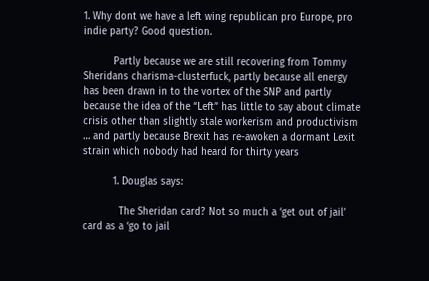1. Why dont we have a left wing republican pro Europe, pro indie party? Good question.

          Partly because we are still recovering from Tommy Sheridans charisma-clusterfuck, partly because all energy has been drawn in to the vortex of the SNP and partly because the idea of the “Left” has little to say about climate crisis other than slightly stale workerism and productivism … and partly because Brexit has re-awoken a dormant Lexit strain which nobody had heard for thirty years

          1. Douglas says:

            The Sheridan card? Not so much a ‘get out of jail’ card as a ‘go to jail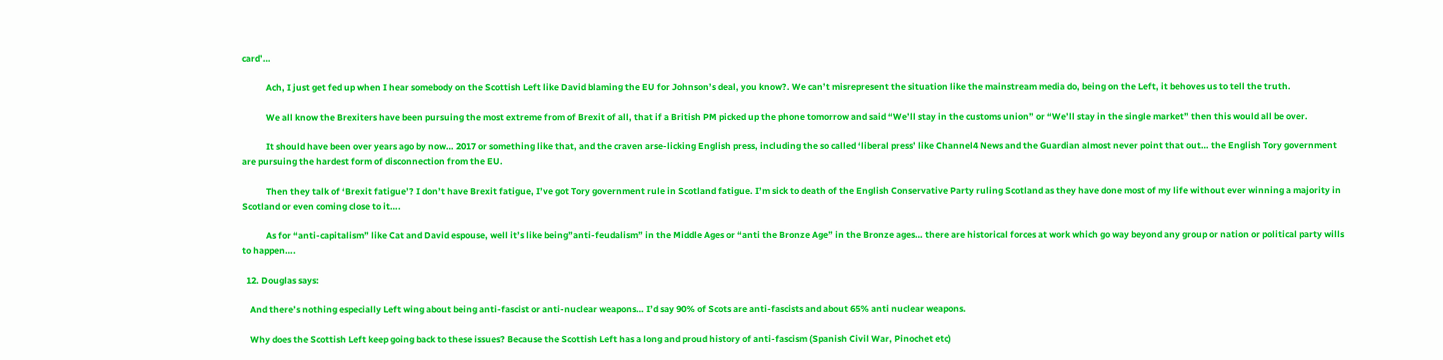card’…

            Ach, I just get fed up when I hear somebody on the Scottish Left like David blaming the EU for Johnson’s deal, you know?. We can’t misrepresent the situation like the mainstream media do, being on the Left, it behoves us to tell the truth.

            We all know the Brexiters have been pursuing the most extreme from of Brexit of all, that if a British PM picked up the phone tomorrow and said “We’ll stay in the customs union” or “We’ll stay in the single market” then this would all be over.

            It should have been over years ago by now… 2017 or something like that, and the craven arse-licking English press, including the so called ‘liberal press’ like Channel4 News and the Guardian almost never point that out… the English Tory government are pursuing the hardest form of disconnection from the EU.

            Then they talk of ‘Brexit fatigue’? I don’t have Brexit fatigue, I’ve got Tory government rule in Scotland fatigue. I’m sick to death of the English Conservative Party ruling Scotland as they have done most of my life without ever winning a majority in Scotland or even coming close to it….

            As for “anti-capitalism” like Cat and David espouse, well it’s like being”anti-feudalism” in the Middle Ages or “anti the Bronze Age” in the Bronze ages… there are historical forces at work which go way beyond any group or nation or political party wills to happen….

  12. Douglas says:

    And there’s nothing especially Left wing about being anti-fascist or anti-nuclear weapons… I’d say 90% of Scots are anti-fascists and about 65% anti nuclear weapons.

    Why does the Scottish Left keep going back to these issues? Because the Scottish Left has a long and proud history of anti-fascism (Spanish Civil War, Pinochet etc)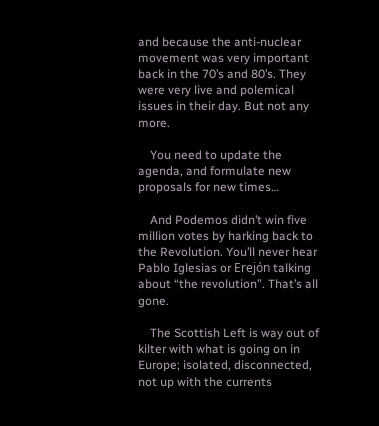and because the anti-nuclear movement was very important back in the 70’s and 80’s. They were very live and polemical issues in their day. But not any more.

    You need to update the agenda, and formulate new proposals for new times…

    And Podemos didn’t win five million votes by harking back to the Revolution. You’ll never hear Pablo Iglesias or Erejón talking about “the revolution”. That’s all gone.

    The Scottish Left is way out of kilter with what is going on in Europe; isolated, disconnected, not up with the currents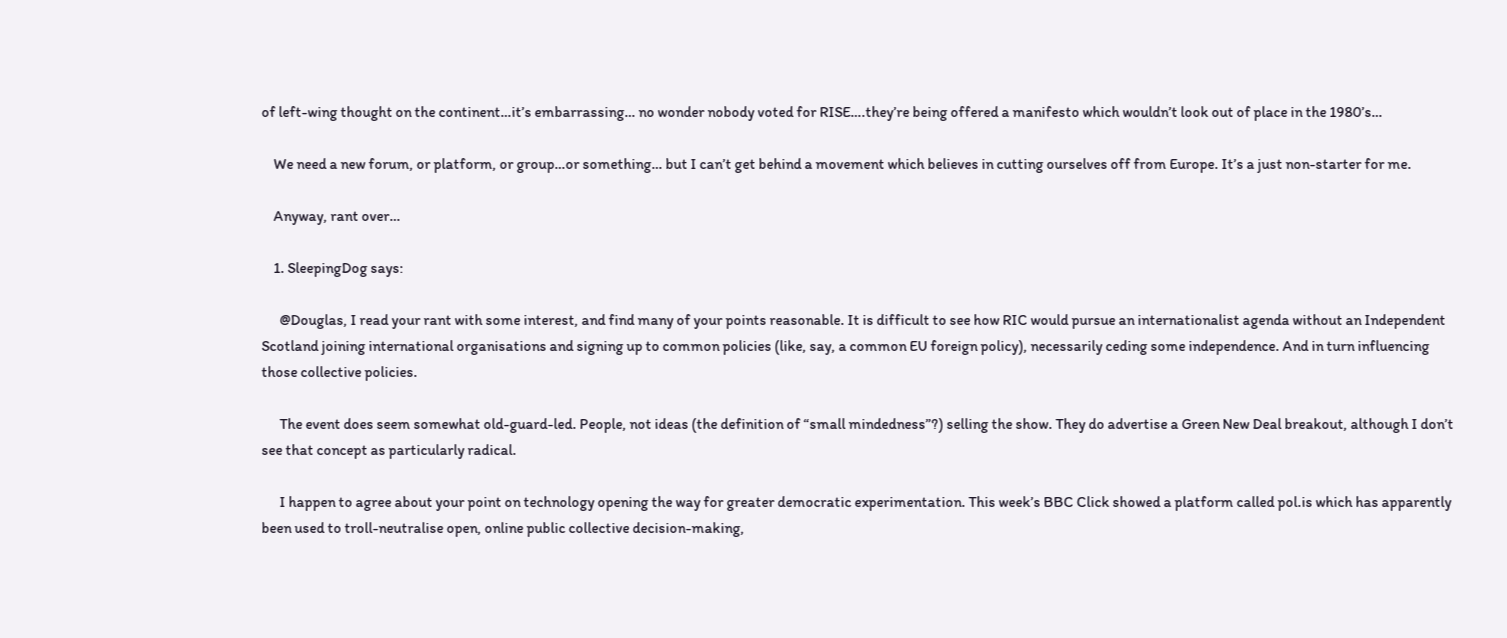of left-wing thought on the continent…it’s embarrassing… no wonder nobody voted for RISE….they’re being offered a manifesto which wouldn’t look out of place in the 1980’s…

    We need a new forum, or platform, or group…or something… but I can’t get behind a movement which believes in cutting ourselves off from Europe. It’s a just non-starter for me.

    Anyway, rant over…

    1. SleepingDog says:

      @Douglas, I read your rant with some interest, and find many of your points reasonable. It is difficult to see how RIC would pursue an internationalist agenda without an Independent Scotland joining international organisations and signing up to common policies (like, say, a common EU foreign policy), necessarily ceding some independence. And in turn influencing those collective policies.

      The event does seem somewhat old-guard-led. People, not ideas (the definition of “small mindedness”?) selling the show. They do advertise a Green New Deal breakout, although I don’t see that concept as particularly radical.

      I happen to agree about your point on technology opening the way for greater democratic experimentation. This week’s BBC Click showed a platform called pol.is which has apparently been used to troll-neutralise open, online public collective decision-making,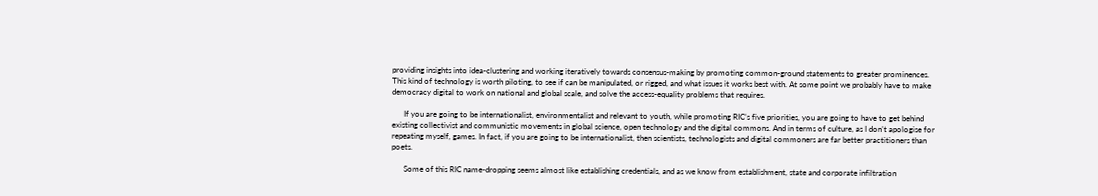providing insights into idea-clustering and working iteratively towards consensus-making by promoting common-ground statements to greater prominences. This kind of technology is worth piloting, to see if can be manipulated, or rigged, and what issues it works best with. At some point we probably have to make democracy digital to work on national and global scale, and solve the access-equality problems that requires.

      If you are going to be internationalist, environmentalist and relevant to youth, while promoting RIC’s five priorities, you are going to have to get behind existing collectivist and communistic movements in global science, open technology and the digital commons. And in terms of culture, as I don’t apologise for repeating myself, games. In fact, if you are going to be internationalist, then scientists, technologists and digital commoners are far better practitioners than poets.

      Some of this RIC name-dropping seems almost like establishing credentials, and as we know from establishment, state and corporate infiltration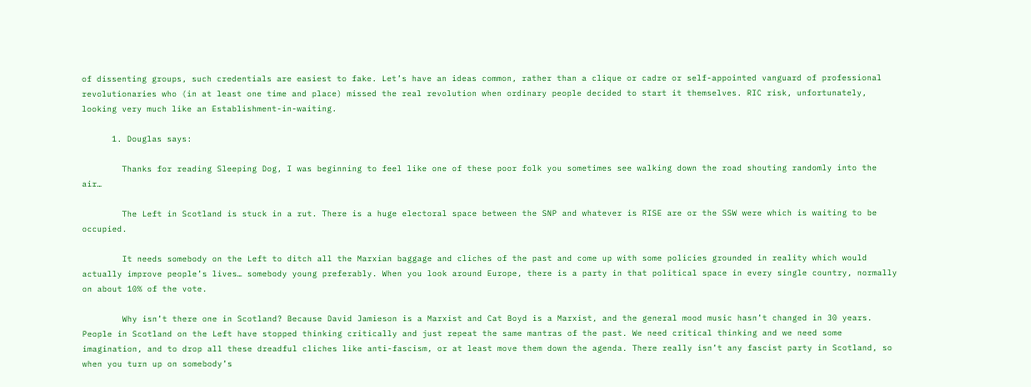of dissenting groups, such credentials are easiest to fake. Let’s have an ideas common, rather than a clique or cadre or self-appointed vanguard of professional revolutionaries who (in at least one time and place) missed the real revolution when ordinary people decided to start it themselves. RIC risk, unfortunately, looking very much like an Establishment-in-waiting.

      1. Douglas says:

        Thanks for reading Sleeping Dog, I was beginning to feel like one of these poor folk you sometimes see walking down the road shouting randomly into the air…

        The Left in Scotland is stuck in a rut. There is a huge electoral space between the SNP and whatever is RISE are or the SSW were which is waiting to be occupied.

        It needs somebody on the Left to ditch all the Marxian baggage and cliches of the past and come up with some policies grounded in reality which would actually improve people’s lives… somebody young preferably. When you look around Europe, there is a party in that political space in every single country, normally on about 10% of the vote.

        Why isn’t there one in Scotland? Because David Jamieson is a Marxist and Cat Boyd is a Marxist, and the general mood music hasn’t changed in 30 years. People in Scotland on the Left have stopped thinking critically and just repeat the same mantras of the past. We need critical thinking and we need some imagination, and to drop all these dreadful cliches like anti-fascism, or at least move them down the agenda. There really isn’t any fascist party in Scotland, so when you turn up on somebody’s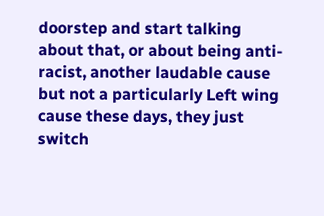doorstep and start talking about that, or about being anti-racist, another laudable cause but not a particularly Left wing cause these days, they just switch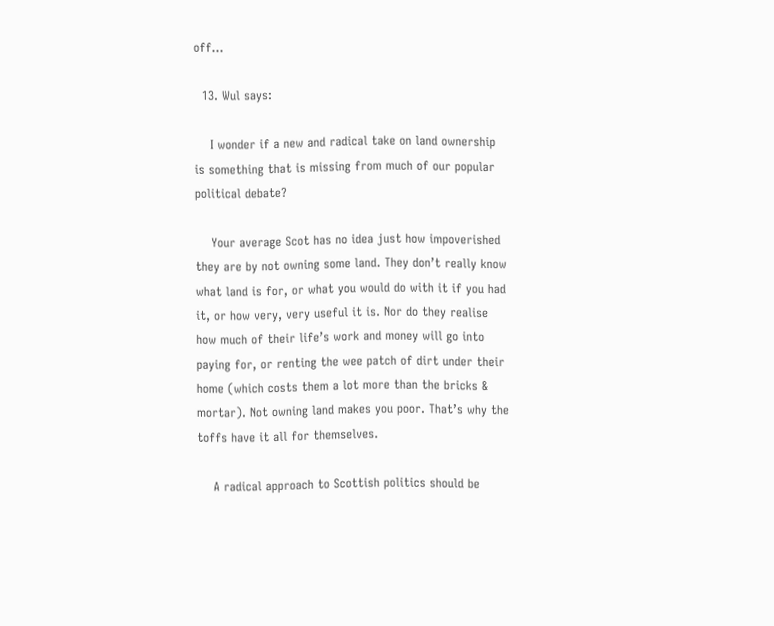off…

  13. Wul says:

    I wonder if a new and radical take on land ownership is something that is missing from much of our popular political debate?

    Your average Scot has no idea just how impoverished they are by not owning some land. They don’t really know what land is for, or what you would do with it if you had it, or how very, very useful it is. Nor do they realise how much of their life’s work and money will go into paying for, or renting the wee patch of dirt under their home (which costs them a lot more than the bricks & mortar). Not owning land makes you poor. That’s why the toffs have it all for themselves.

    A radical approach to Scottish politics should be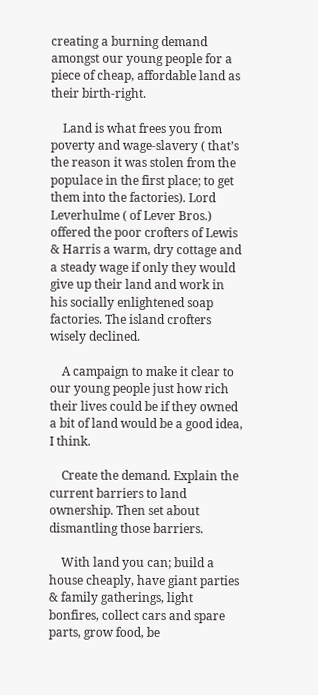creating a burning demand amongst our young people for a piece of cheap, affordable land as their birth-right.

    Land is what frees you from poverty and wage-slavery ( that’s the reason it was stolen from the populace in the first place; to get them into the factories). Lord Leverhulme ( of Lever Bros.) offered the poor crofters of Lewis & Harris a warm, dry cottage and a steady wage if only they would give up their land and work in his socially enlightened soap factories. The island crofters wisely declined.

    A campaign to make it clear to our young people just how rich their lives could be if they owned a bit of land would be a good idea, I think.

    Create the demand. Explain the current barriers to land ownership. Then set about dismantling those barriers.

    With land you can; build a house cheaply, have giant parties & family gatherings, light bonfires, collect cars and spare parts, grow food, be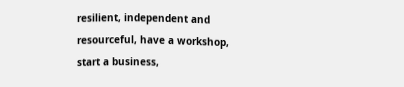resilient, independent and resourceful, have a workshop, start a business,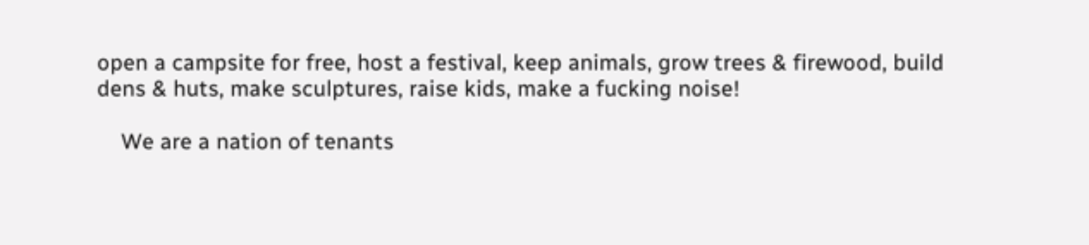open a campsite for free, host a festival, keep animals, grow trees & firewood, build dens & huts, make sculptures, raise kids, make a fucking noise!

    We are a nation of tenants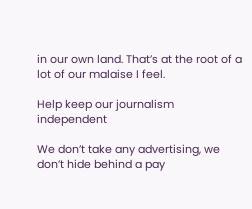in our own land. That’s at the root of a lot of our malaise I feel.

Help keep our journalism independent

We don’t take any advertising, we don’t hide behind a pay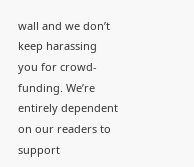wall and we don’t keep harassing you for crowd-funding. We’re entirely dependent on our readers to support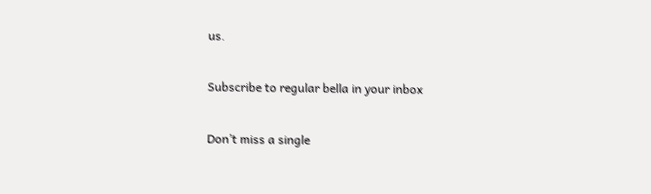us.

Subscribe to regular bella in your inbox

Don’t miss a single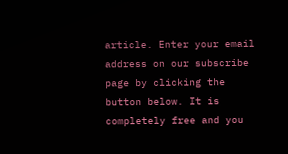article. Enter your email address on our subscribe page by clicking the button below. It is completely free and you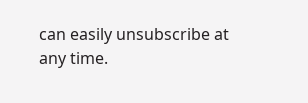can easily unsubscribe at any time.